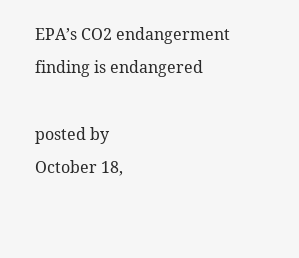EPA’s CO2 endangerment finding is endangered

posted by
October 18,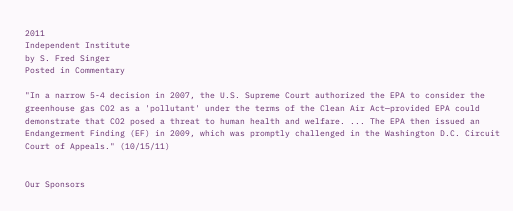2011
Independent Institute
by S. Fred Singer
Posted in Commentary

"In a narrow 5-4 decision in 2007, the U.S. Supreme Court authorized the EPA to consider the greenhouse gas CO2 as a 'pollutant' under the terms of the Clean Air Act—provided EPA could demonstrate that CO2 posed a threat to human health and welfare. ... The EPA then issued an Endangerment Finding (EF) in 2009, which was promptly challenged in the Washington D.C. Circuit Court of Appeals." (10/15/11)


Our Sponsors